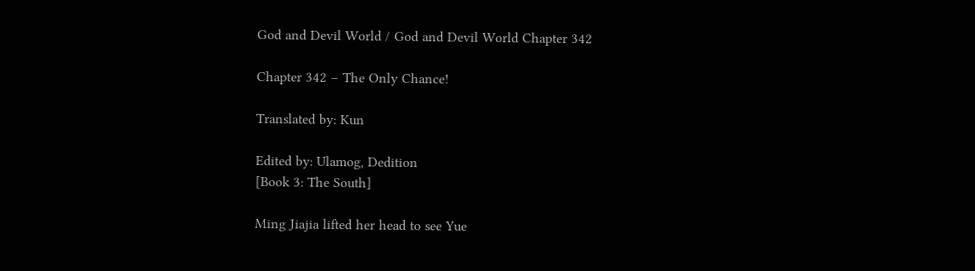God and Devil World / God and Devil World Chapter 342

Chapter 342 – The Only Chance!

Translated by: Kun

Edited by: Ulamog, Dedition
[Book 3: The South]

Ming Jiajia lifted her head to see Yue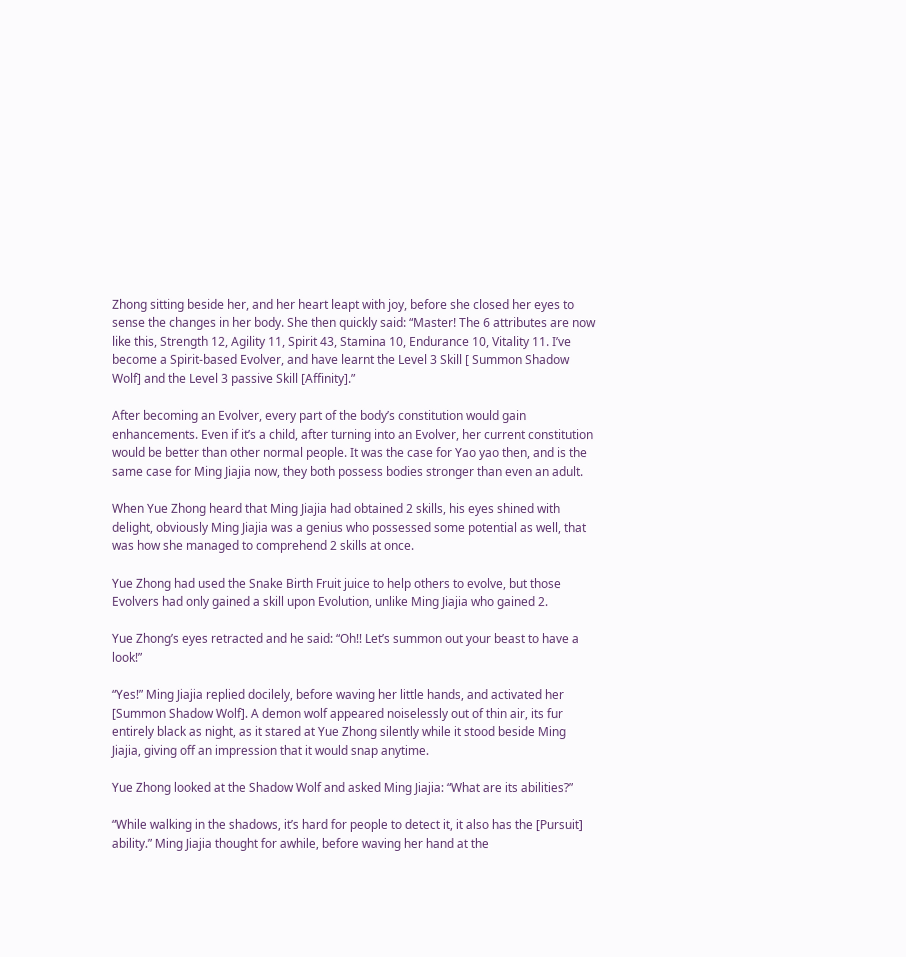Zhong sitting beside her, and her heart leapt with joy, before she closed her eyes to sense the changes in her body. She then quickly said: “Master! The 6 attributes are now like this, Strength 12, Agility 11, Spirit 43, Stamina 10, Endurance 10, Vitality 11. I’ve become a Spirit-based Evolver, and have learnt the Level 3 Skill [ Summon Shadow Wolf] and the Level 3 passive Skill [Affinity].”

After becoming an Evolver, every part of the body’s constitution would gain enhancements. Even if it’s a child, after turning into an Evolver, her current constitution would be better than other normal people. It was the case for Yao yao then, and is the same case for Ming Jiajia now, they both possess bodies stronger than even an adult.

When Yue Zhong heard that Ming Jiajia had obtained 2 skills, his eyes shined with delight, obviously Ming Jiajia was a genius who possessed some potential as well, that was how she managed to comprehend 2 skills at once.

Yue Zhong had used the Snake Birth Fruit juice to help others to evolve, but those Evolvers had only gained a skill upon Evolution, unlike Ming Jiajia who gained 2.

Yue Zhong’s eyes retracted and he said: “Oh!! Let’s summon out your beast to have a look!”

“Yes!” Ming Jiajia replied docilely, before waving her little hands, and activated her [Summon Shadow Wolf]. A demon wolf appeared noiselessly out of thin air, its fur entirely black as night, as it stared at Yue Zhong silently while it stood beside Ming Jiajia, giving off an impression that it would snap anytime.

Yue Zhong looked at the Shadow Wolf and asked Ming Jiajia: “What are its abilities?”

“While walking in the shadows, it’s hard for people to detect it, it also has the [Pursuit] ability.” Ming Jiajia thought for awhile, before waving her hand at the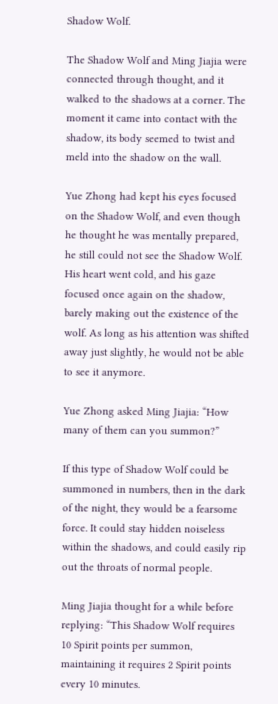Shadow Wolf.

The Shadow Wolf and Ming Jiajia were connected through thought, and it walked to the shadows at a corner. The moment it came into contact with the shadow, its body seemed to twist and meld into the shadow on the wall.

Yue Zhong had kept his eyes focused on the Shadow Wolf, and even though he thought he was mentally prepared, he still could not see the Shadow Wolf. His heart went cold, and his gaze focused once again on the shadow, barely making out the existence of the wolf. As long as his attention was shifted away just slightly, he would not be able to see it anymore.

Yue Zhong asked Ming Jiajia: “How many of them can you summon?”

If this type of Shadow Wolf could be summoned in numbers, then in the dark of the night, they would be a fearsome force. It could stay hidden noiseless within the shadows, and could easily rip out the throats of normal people.

Ming Jiajia thought for a while before replying: “This Shadow Wolf requires 10 Spirit points per summon, maintaining it requires 2 Spirit points every 10 minutes.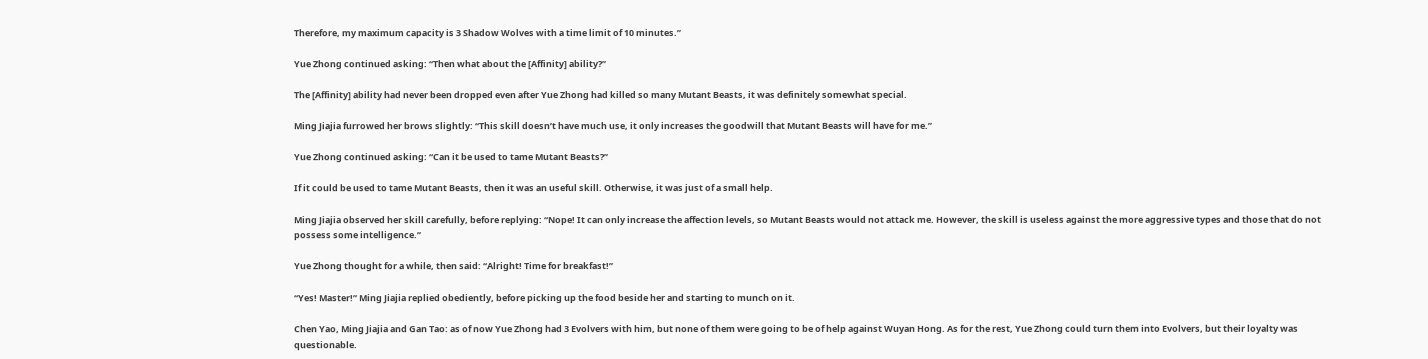Therefore, my maximum capacity is 3 Shadow Wolves with a time limit of 10 minutes.”

Yue Zhong continued asking: “Then what about the [Affinity] ability?”

The [Affinity] ability had never been dropped even after Yue Zhong had killed so many Mutant Beasts, it was definitely somewhat special.

Ming Jiajia furrowed her brows slightly: “This skill doesn’t have much use, it only increases the goodwill that Mutant Beasts will have for me.”

Yue Zhong continued asking: “Can it be used to tame Mutant Beasts?”

If it could be used to tame Mutant Beasts, then it was an useful skill. Otherwise, it was just of a small help.

Ming Jiajia observed her skill carefully, before replying: “Nope! It can only increase the affection levels, so Mutant Beasts would not attack me. However, the skill is useless against the more aggressive types and those that do not possess some intelligence.”

Yue Zhong thought for a while, then said: “Alright! Time for breakfast!”

“Yes! Master!” Ming Jiajia replied obediently, before picking up the food beside her and starting to munch on it.

Chen Yao, Ming Jiajia and Gan Tao: as of now Yue Zhong had 3 Evolvers with him, but none of them were going to be of help against Wuyan Hong. As for the rest, Yue Zhong could turn them into Evolvers, but their loyalty was questionable.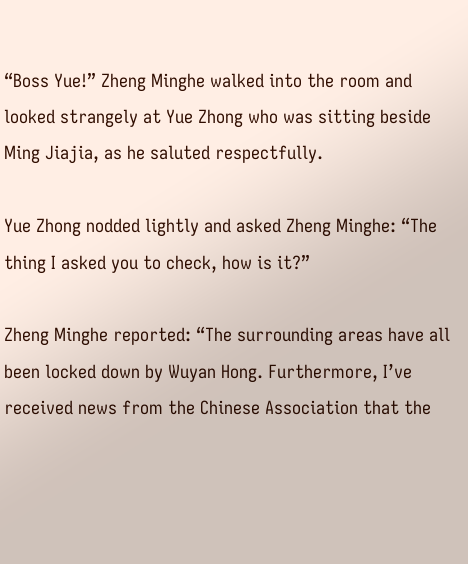“Boss Yue!” Zheng Minghe walked into the room and looked strangely at Yue Zhong who was sitting beside Ming Jiajia, as he saluted respectfully.

Yue Zhong nodded lightly and asked Zheng Minghe: “The thing I asked you to check, how is it?”

Zheng Minghe reported: “The surrounding areas have all been locked down by Wuyan Hong. Furthermore, I’ve received news from the Chinese Association that the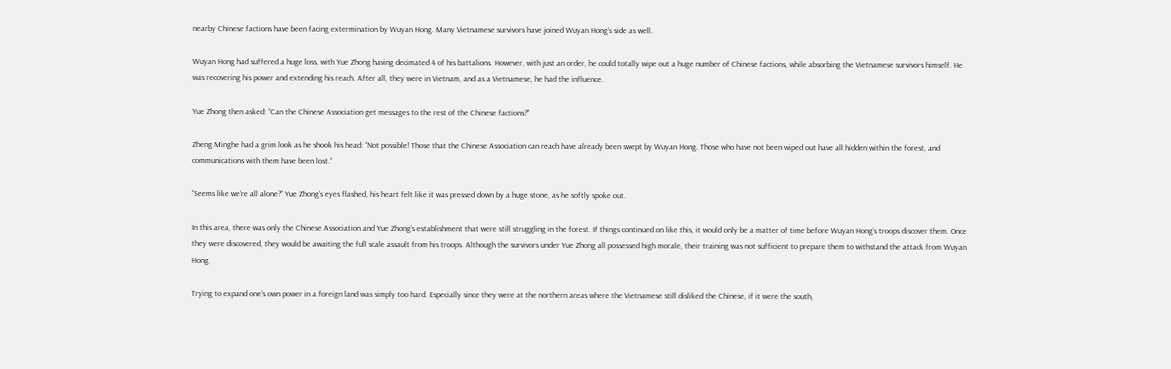nearby Chinese factions have been facing extermination by Wuyan Hong. Many Vietnamese survivors have joined Wuyan Hong’s side as well.

Wuyan Hong had suffered a huge loss, with Yue Zhong having decimated 4 of his battalions. However, with just an order, he could totally wipe out a huge number of Chinese factions, while absorbing the Vietnamese survivors himself. He was recovering his power and extending his reach. After all, they were in Vietnam, and as a Vietnamese, he had the influence.

Yue Zhong then asked: “Can the Chinese Association get messages to the rest of the Chinese factions?”

Zheng Minghe had a grim look as he shook his head: “Not possible! Those that the Chinese Association can reach have already been swept by Wuyan Hong. Those who have not been wiped out have all hidden within the forest, and communications with them have been lost.”

“Seems like we’re all alone?” Yue Zhong’s eyes flashed, his heart felt like it was pressed down by a huge stone, as he softly spoke out.

In this area, there was only the Chinese Association and Yue Zhong’s establishment that were still struggling in the forest. If things continued on like this, it would only be a matter of time before Wuyan Hong’s troops discover them. Once they were discovered, they would be awaiting the full scale assault from his troops. Although the survivors under Yue Zhong all possessed high morale, their training was not sufficient to prepare them to withstand the attack from Wuyan Hong.

Trying to expand one’s own power in a foreign land was simply too hard. Especially since they were at the northern areas where the Vietnamese still disliked the Chinese, if it were the south,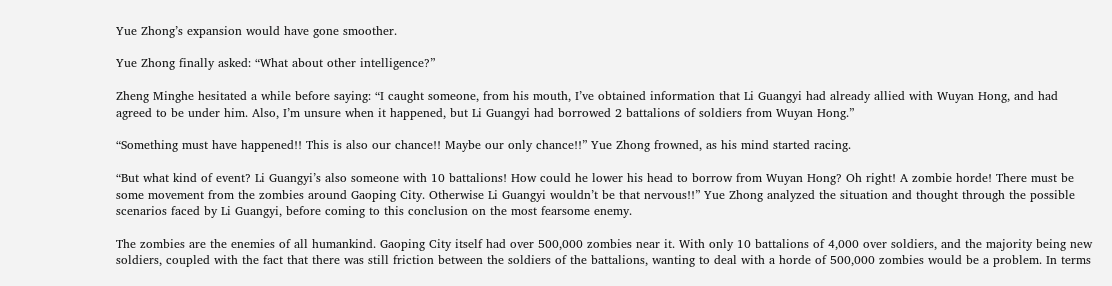Yue Zhong’s expansion would have gone smoother.

Yue Zhong finally asked: “What about other intelligence?”

Zheng Minghe hesitated a while before saying: “I caught someone, from his mouth, I’ve obtained information that Li Guangyi had already allied with Wuyan Hong, and had agreed to be under him. Also, I’m unsure when it happened, but Li Guangyi had borrowed 2 battalions of soldiers from Wuyan Hong.”

“Something must have happened!! This is also our chance!! Maybe our only chance!!” Yue Zhong frowned, as his mind started racing.

“But what kind of event? Li Guangyi’s also someone with 10 battalions! How could he lower his head to borrow from Wuyan Hong? Oh right! A zombie horde! There must be some movement from the zombies around Gaoping City. Otherwise Li Guangyi wouldn’t be that nervous!!” Yue Zhong analyzed the situation and thought through the possible scenarios faced by Li Guangyi, before coming to this conclusion on the most fearsome enemy.

The zombies are the enemies of all humankind. Gaoping City itself had over 500,000 zombies near it. With only 10 battalions of 4,000 over soldiers, and the majority being new soldiers, coupled with the fact that there was still friction between the soldiers of the battalions, wanting to deal with a horde of 500,000 zombies would be a problem. In terms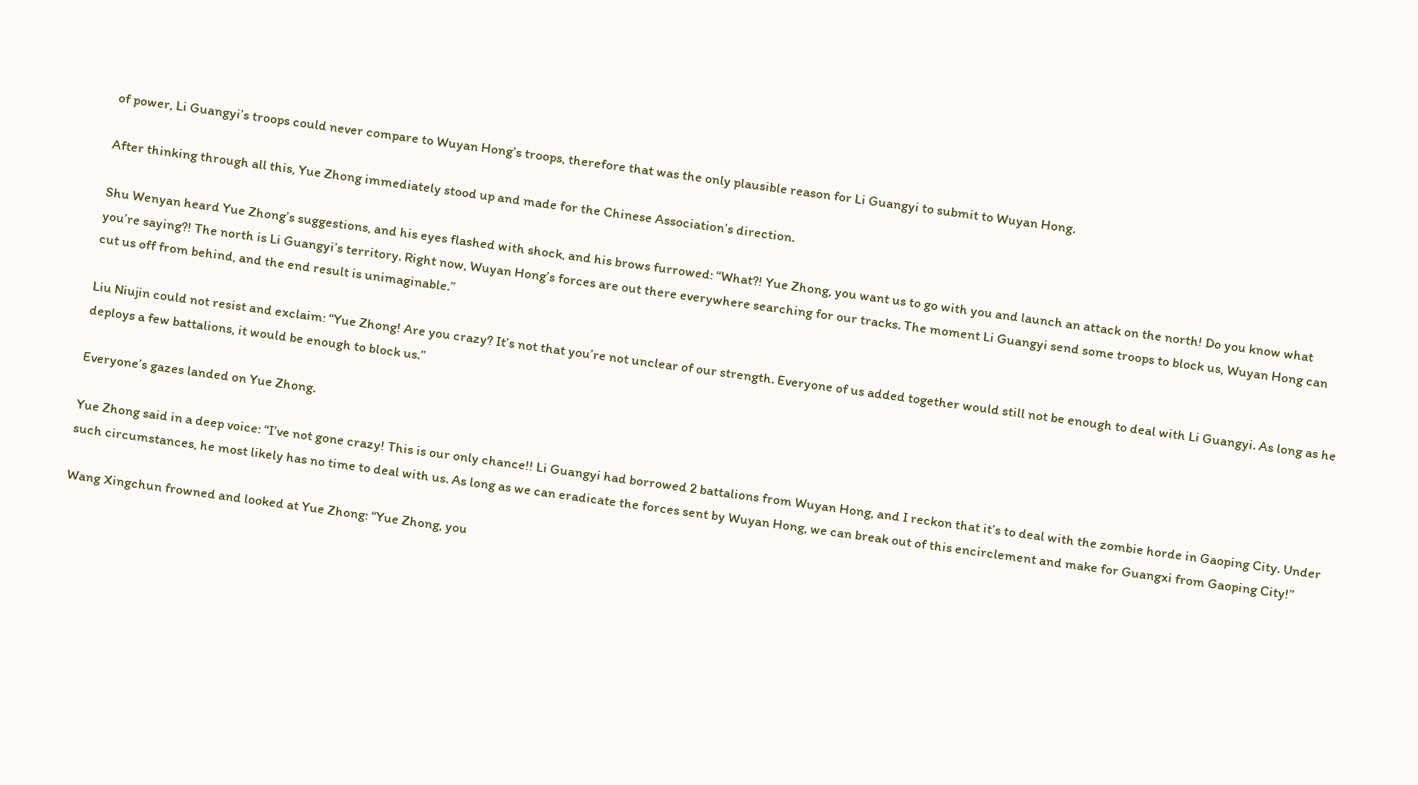of power, Li Guangyi’s troops could never compare to Wuyan Hong’s troops, therefore that was the only plausible reason for Li Guangyi to submit to Wuyan Hong.

After thinking through all this, Yue Zhong immediately stood up and made for the Chinese Association’s direction.

Shu Wenyan heard Yue Zhong’s suggestions, and his eyes flashed with shock, and his brows furrowed: “What?! Yue Zhong, you want us to go with you and launch an attack on the north! Do you know what you’re saying?! The north is Li Guangyi’s territory. Right now, Wuyan Hong’s forces are out there everywhere searching for our tracks. The moment Li Guangyi send some troops to block us, Wuyan Hong can cut us off from behind, and the end result is unimaginable.”

Liu Niujin could not resist and exclaim: “Yue Zhong! Are you crazy? It’s not that you’re not unclear of our strength. Everyone of us added together would still not be enough to deal with Li Guangyi. As long as he deploys a few battalions, it would be enough to block us.”

Everyone’s gazes landed on Yue Zhong.

Yue Zhong said in a deep voice: “I’ve not gone crazy! This is our only chance!! Li Guangyi had borrowed 2 battalions from Wuyan Hong, and I reckon that it’s to deal with the zombie horde in Gaoping City. Under such circumstances, he most likely has no time to deal with us. As long as we can eradicate the forces sent by Wuyan Hong, we can break out of this encirclement and make for Guangxi from Gaoping City!”

Wang Xingchun frowned and looked at Yue Zhong: “Yue Zhong, you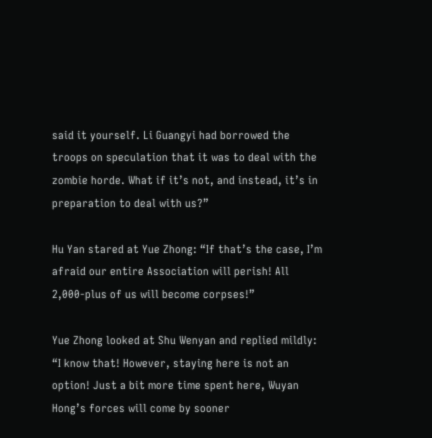said it yourself. Li Guangyi had borrowed the troops on speculation that it was to deal with the zombie horde. What if it’s not, and instead, it’s in preparation to deal with us?”

Hu Yan stared at Yue Zhong: “If that’s the case, I’m afraid our entire Association will perish! All 2,000-plus of us will become corpses!”

Yue Zhong looked at Shu Wenyan and replied mildly: “I know that! However, staying here is not an option! Just a bit more time spent here, Wuyan Hong’s forces will come by sooner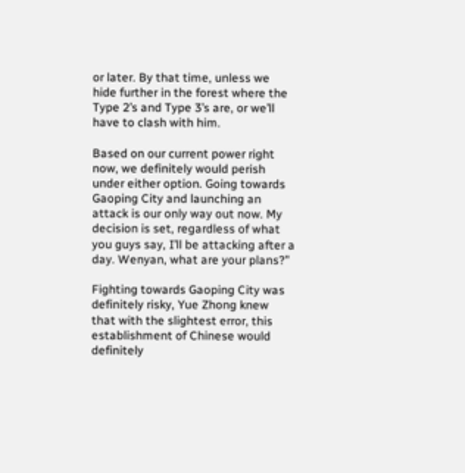or later. By that time, unless we hide further in the forest where the Type 2’s and Type 3’s are, or we’ll have to clash with him.

Based on our current power right now, we definitely would perish under either option. Going towards Gaoping City and launching an attack is our only way out now. My decision is set, regardless of what you guys say, I’ll be attacking after a day. Wenyan, what are your plans?”

Fighting towards Gaoping City was definitely risky, Yue Zhong knew that with the slightest error, this establishment of Chinese would definitely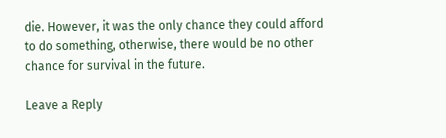die. However, it was the only chance they could afford to do something, otherwise, there would be no other chance for survival in the future.

Leave a Reply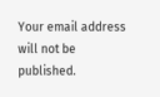Your email address will not be published.